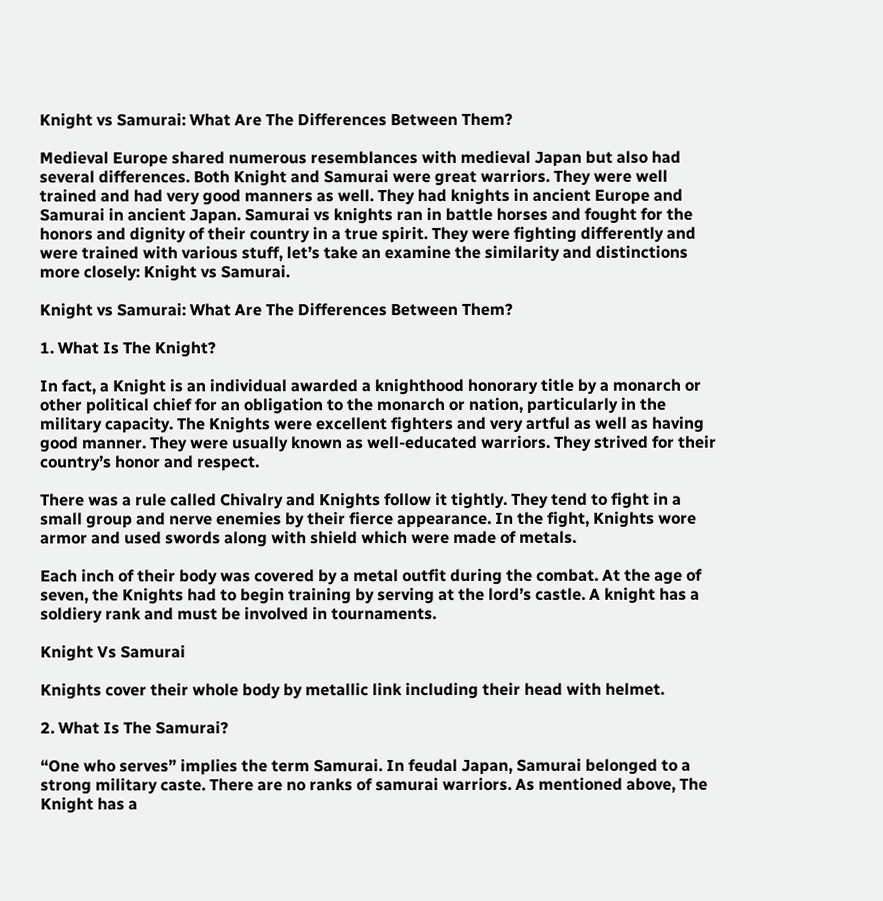Knight vs Samurai: What Are The Differences Between Them?

Medieval Europe shared numerous resemblances with medieval Japan but also had several differences. Both Knight and Samurai were great warriors. They were well trained and had very good manners as well. They had knights in ancient Europe and Samurai in ancient Japan. Samurai vs knights ran in battle horses and fought for the honors and dignity of their country in a true spirit. They were fighting differently and were trained with various stuff, let’s take an examine the similarity and distinctions more closely: Knight vs Samurai.

Knight vs Samurai: What Are The Differences Between Them?

1. What Is The Knight?

In fact, a Knight is an individual awarded a knighthood honorary title by a monarch or other political chief for an obligation to the monarch or nation, particularly in the military capacity. The Knights were excellent fighters and very artful as well as having good manner. They were usually known as well-educated warriors. They strived for their country’s honor and respect.

There was a rule called Chivalry and Knights follow it tightly. They tend to fight in a small group and nerve enemies by their fierce appearance. In the fight, Knights wore armor and used swords along with shield which were made of metals.

Each inch of their body was covered by a metal outfit during the combat. At the age of seven, the Knights had to begin training by serving at the lord’s castle. A knight has a soldiery rank and must be involved in tournaments.

Knight Vs Samurai

Knights cover their whole body by metallic link including their head with helmet.

2. What Is The Samurai?

“One who serves” implies the term Samurai. In feudal Japan, Samurai belonged to a strong military caste. There are no ranks of samurai warriors. As mentioned above, The Knight has a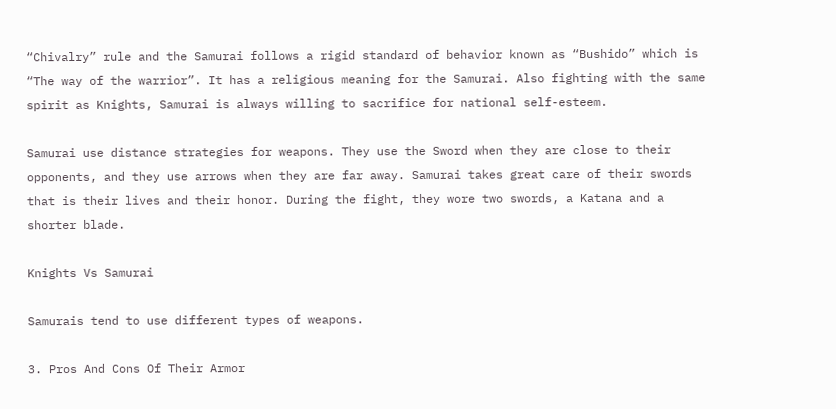“Chivalry” rule and the Samurai follows a rigid standard of behavior known as “Bushido” which is “The way of the warrior”. It has a religious meaning for the Samurai. Also fighting with the same spirit as Knights, Samurai is always willing to sacrifice for national self-esteem.

Samurai use distance strategies for weapons. They use the Sword when they are close to their opponents, and they use arrows when they are far away. Samurai takes great care of their swords that is their lives and their honor. During the fight, they wore two swords, a Katana and a shorter blade.

Knights Vs Samurai

Samurais tend to use different types of weapons.

3. Pros And Cons Of Their Armor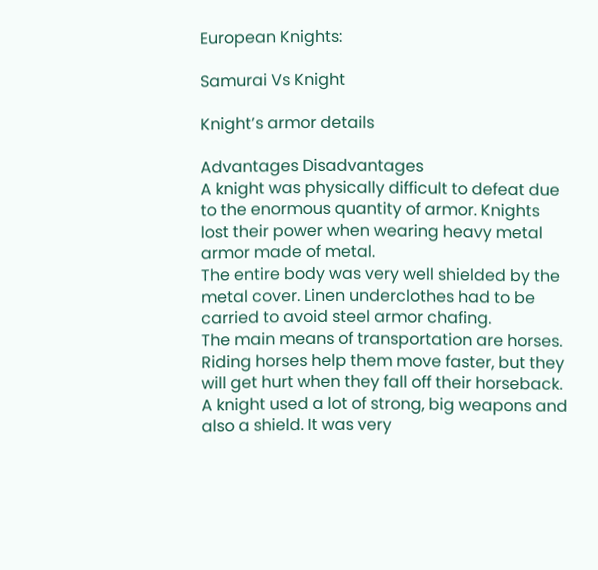European Knights:

Samurai Vs Knight

Knight’s armor details

Advantages Disadvantages
A knight was physically difficult to defeat due to the enormous quantity of armor. Knights lost their power when wearing heavy metal armor made of metal.
The entire body was very well shielded by the metal cover. Linen underclothes had to be carried to avoid steel armor chafing.
The main means of transportation are horses. Riding horses help them move faster, but they will get hurt when they fall off their horseback.
A knight used a lot of strong, big weapons and also a shield. It was very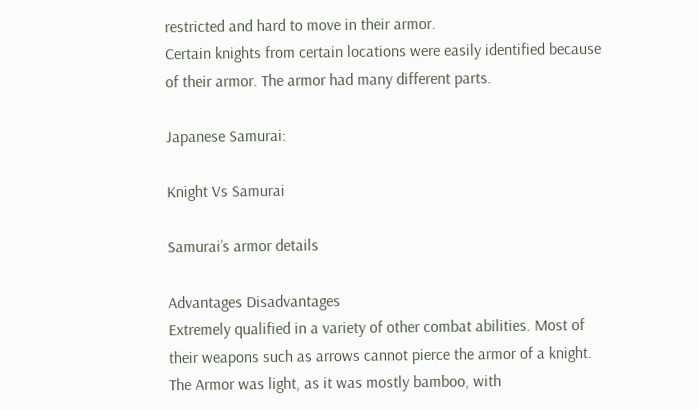restricted and hard to move in their armor.
Certain knights from certain locations were easily identified because of their armor. The armor had many different parts.

Japanese Samurai:

Knight Vs Samurai

Samurai’s armor details

Advantages Disadvantages
Extremely qualified in a variety of other combat abilities. Most of their weapons such as arrows cannot pierce the armor of a knight.
The Armor was light, as it was mostly bamboo, with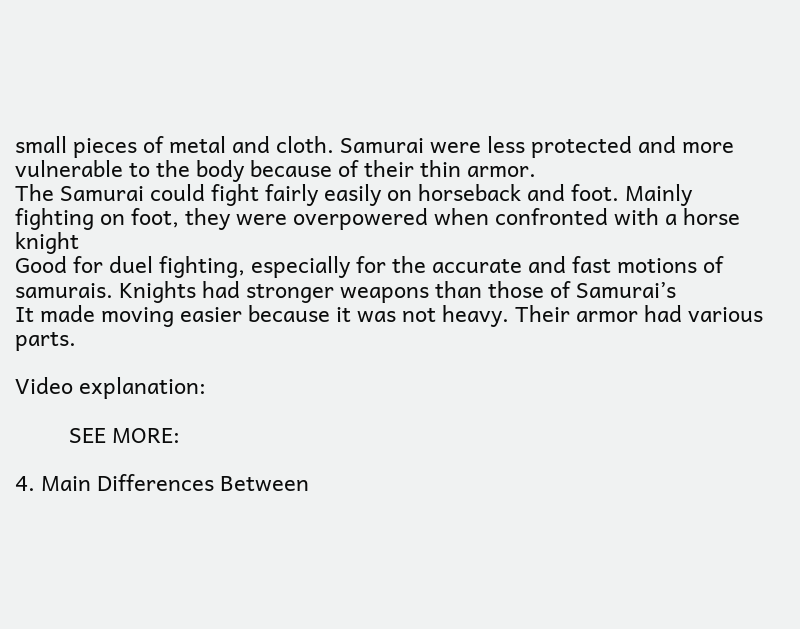small pieces of metal and cloth. Samurai were less protected and more vulnerable to the body because of their thin armor.
The Samurai could fight fairly easily on horseback and foot. Mainly fighting on foot, they were overpowered when confronted with a horse knight
Good for duel fighting, especially for the accurate and fast motions of samurais. Knights had stronger weapons than those of Samurai’s
It made moving easier because it was not heavy. Their armor had various parts.

Video explanation:

         SEE MORE:

4. Main Differences Between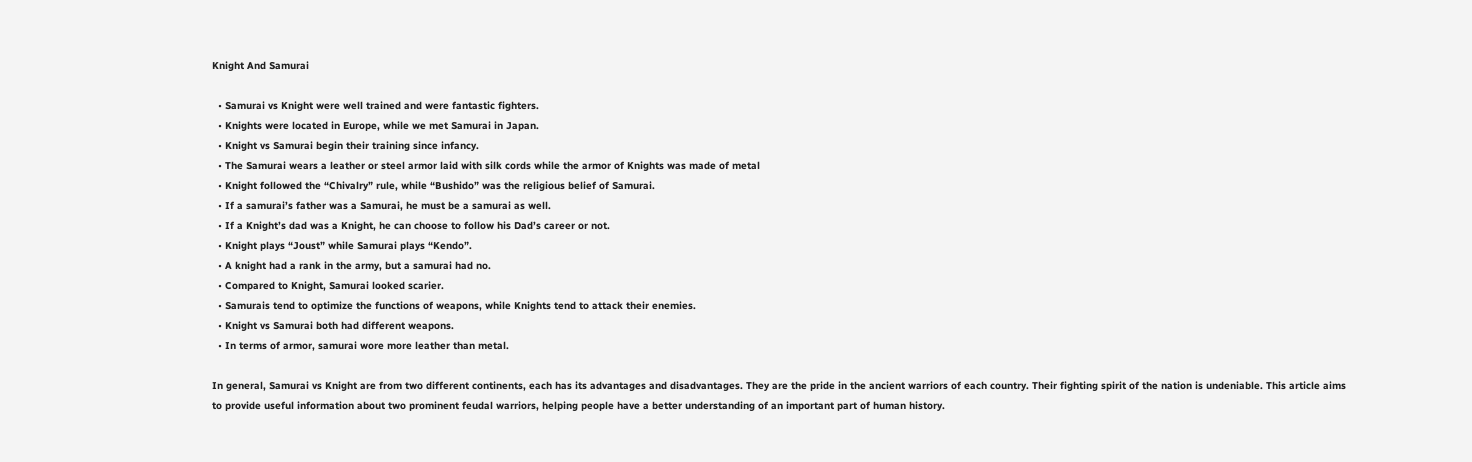Knight And Samurai

  • Samurai vs Knight were well trained and were fantastic fighters.
  • Knights were located in Europe, while we met Samurai in Japan.
  • Knight vs Samurai begin their training since infancy.
  • The Samurai wears a leather or steel armor laid with silk cords while the armor of Knights was made of metal
  • Knight followed the “Chivalry” rule, while “Bushido” was the religious belief of Samurai.
  • If a samurai’s father was a Samurai, he must be a samurai as well.
  • If a Knight’s dad was a Knight, he can choose to follow his Dad’s career or not.
  • Knight plays “Joust” while Samurai plays “Kendo”.
  • A knight had a rank in the army, but a samurai had no.
  • Compared to Knight, Samurai looked scarier.
  • Samurais tend to optimize the functions of weapons, while Knights tend to attack their enemies.
  • Knight vs Samurai both had different weapons.
  • In terms of armor, samurai wore more leather than metal.

In general, Samurai vs Knight are from two different continents, each has its advantages and disadvantages. They are the pride in the ancient warriors of each country. Their fighting spirit of the nation is undeniable. This article aims to provide useful information about two prominent feudal warriors, helping people have a better understanding of an important part of human history.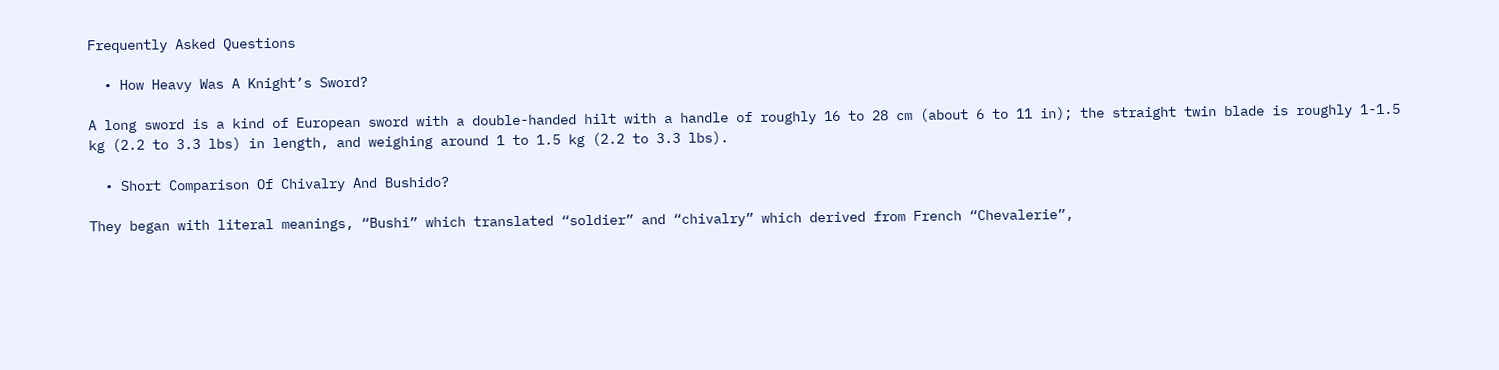Frequently Asked Questions

  • How Heavy Was A Knight’s Sword?

A long sword is a kind of European sword with a double-handed hilt with a handle of roughly 16 to 28 cm (about 6 to 11 in); the straight twin blade is roughly 1-1.5 kg (2.2 to 3.3 lbs) in length, and weighing around 1 to 1.5 kg (2.2 to 3.3 lbs).

  • Short Comparison Of Chivalry And Bushido?

They began with literal meanings, “Bushi” which translated “soldier” and “chivalry” which derived from French “Chevalerie”,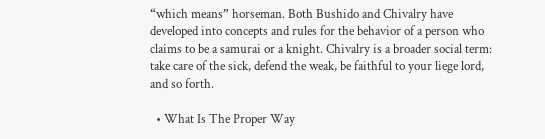“which means” horseman. Both Bushido and Chivalry have developed into concepts and rules for the behavior of a person who claims to be a samurai or a knight. Chivalry is a broader social term: take care of the sick, defend the weak, be faithful to your liege lord, and so forth.

  • What Is The Proper Way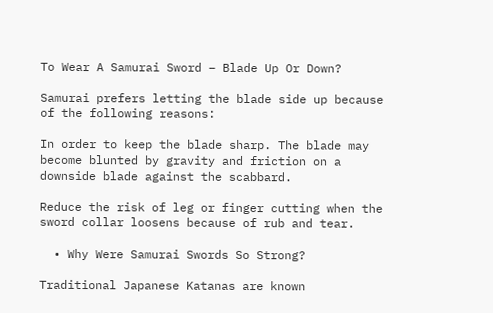To Wear A Samurai Sword – Blade Up Or Down?

Samurai prefers letting the blade side up because of the following reasons:

In order to keep the blade sharp. The blade may become blunted by gravity and friction on a downside blade against the scabbard.

Reduce the risk of leg or finger cutting when the sword collar loosens because of rub and tear.

  • Why Were Samurai Swords So Strong?

Traditional Japanese Katanas are known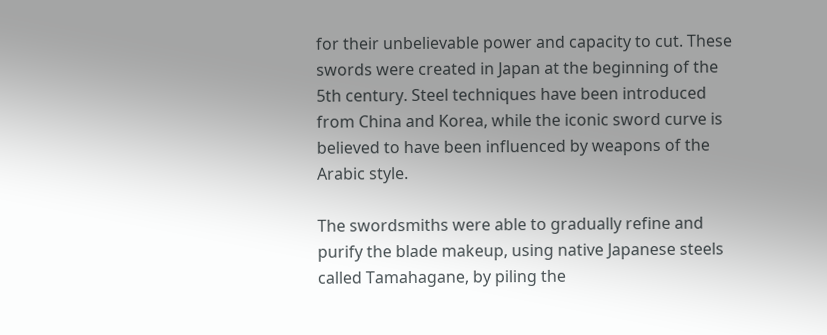for their unbelievable power and capacity to cut. These swords were created in Japan at the beginning of the 5th century. Steel techniques have been introduced from China and Korea, while the iconic sword curve is believed to have been influenced by weapons of the Arabic style.

The swordsmiths were able to gradually refine and purify the blade makeup, using native Japanese steels called Tamahagane, by piling the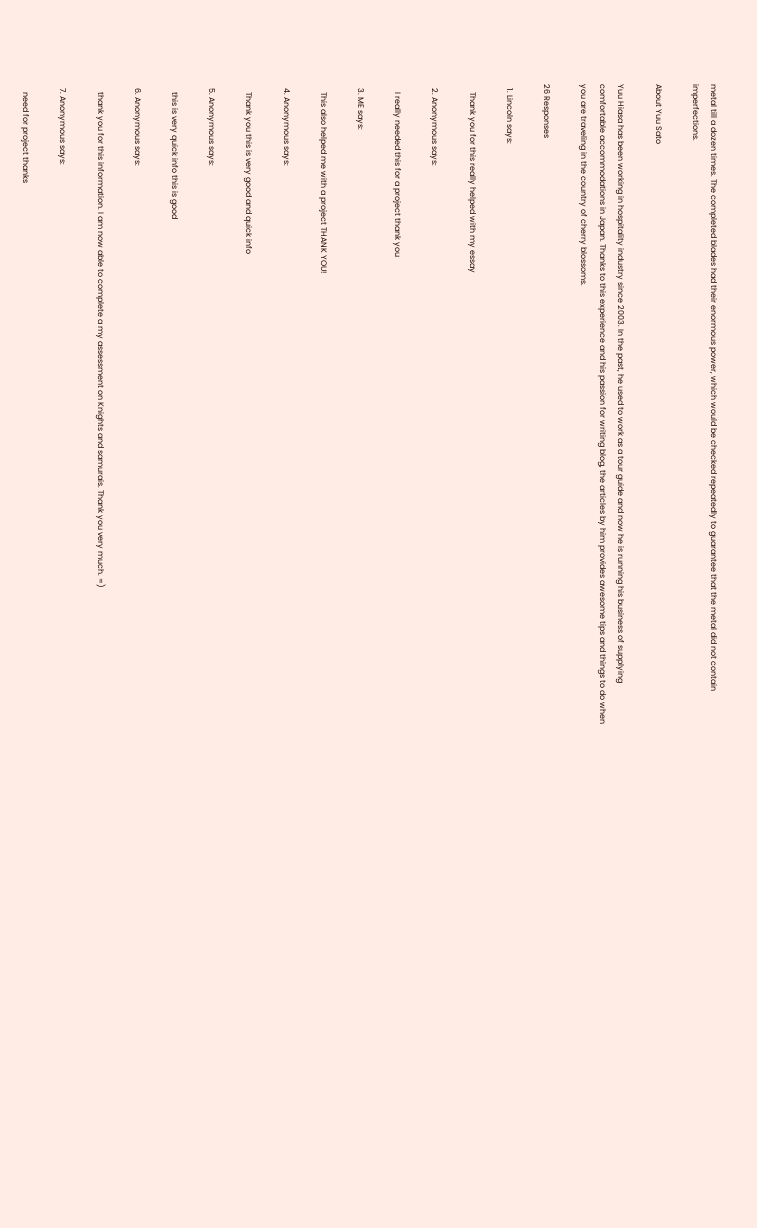metal till a dozen times. The completed blades had their enormous power, which would be checked repeatedly to guarantee that the metal did not contain imperfections.

About Yuu Sato

Yuu Hiasa has been working in hospitality industry since 2003. In the past, he used to work as a tour guide and now he is running his business of supplying comfortable accommodations in Japan. Thanks to this experience and his passion for writing blog, the articles by him provides awesome tips and things to do when you are traveling in the country of cherry blossoms.

26 Responses

  1. Lincoln says:

    Thank you for this really helped with my essay

  2. Anonymous says:

    I really needed this for a project thank you

  3. ME says:

    This also helped me with a project THANK YOU!

  4. Anonymous says:

    Thank you this is very good and quick info

  5. Anonymous says:

    this is very quick info this is good

  6. Anonymous says:

    thank you for this information. I am now able to complete a my assessment on Knights and samurais. Thank you very much. =)

  7. Anonymous says:

    need for project thanks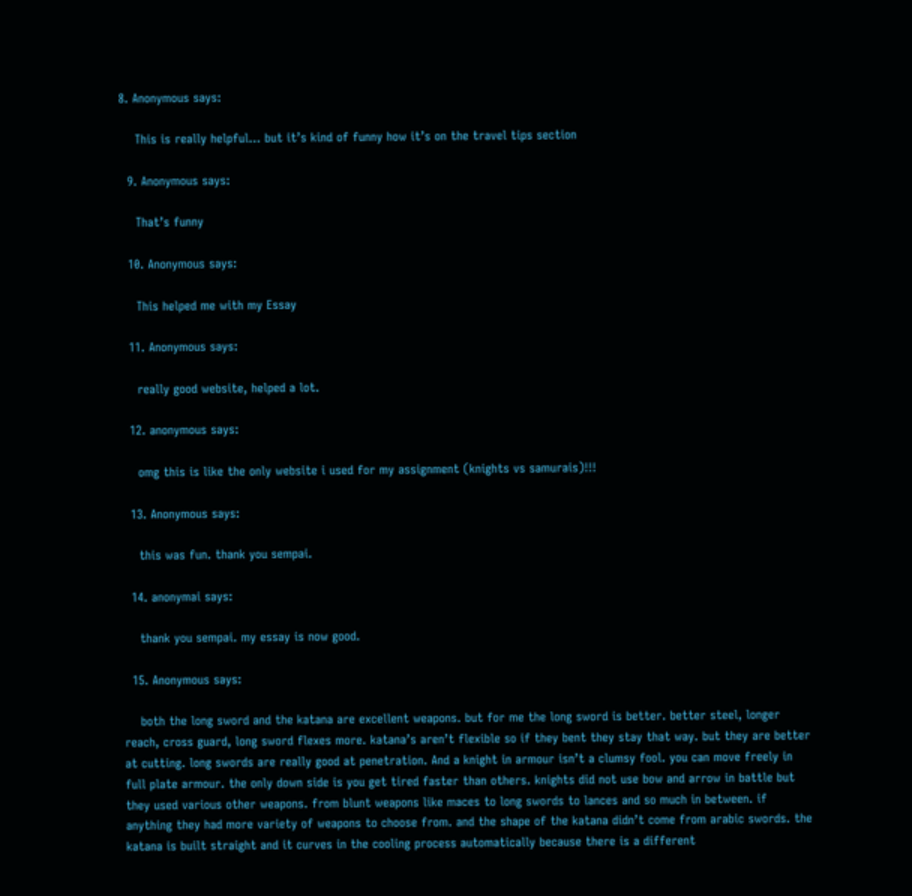8. Anonymous says:

    This is really helpful… but it’s kind of funny how it’s on the travel tips section

  9. Anonymous says:

    That’s funny

  10. Anonymous says:

    This helped me with my Essay

  11. Anonymous says:

    really good website, helped a lot.

  12. anonymous says:

    omg this is like the only website i used for my assignment (knights vs samurais)!!!

  13. Anonymous says:

    this was fun. thank you sempai.

  14. anonymai says:

    thank you sempai. my essay is now good.

  15. Anonymous says:

    both the long sword and the katana are excellent weapons. but for me the long sword is better. better steel, longer reach, cross guard, long sword flexes more. katana’s aren’t flexible so if they bent they stay that way. but they are better at cutting. long swords are really good at penetration. And a knight in armour isn’t a clumsy fool. you can move freely in full plate armour. the only down side is you get tired faster than others. knights did not use bow and arrow in battle but they used various other weapons. from blunt weapons like maces to long swords to lances and so much in between. if anything they had more variety of weapons to choose from. and the shape of the katana didn’t come from arabic swords. the katana is built straight and it curves in the cooling process automatically because there is a different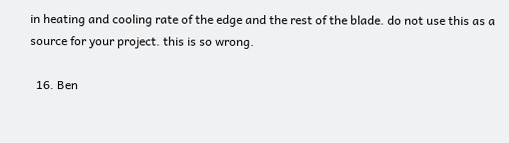in heating and cooling rate of the edge and the rest of the blade. do not use this as a source for your project. this is so wrong.

  16. Ben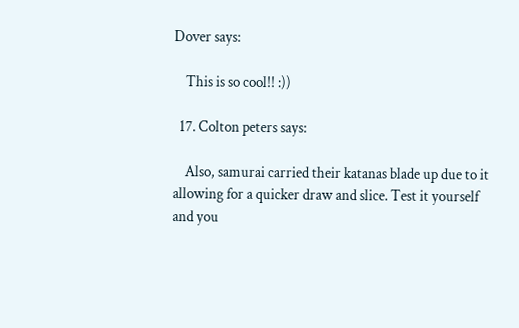Dover says:

    This is so cool!! :))

  17. Colton peters says:

    Also, samurai carried their katanas blade up due to it allowing for a quicker draw and slice. Test it yourself and you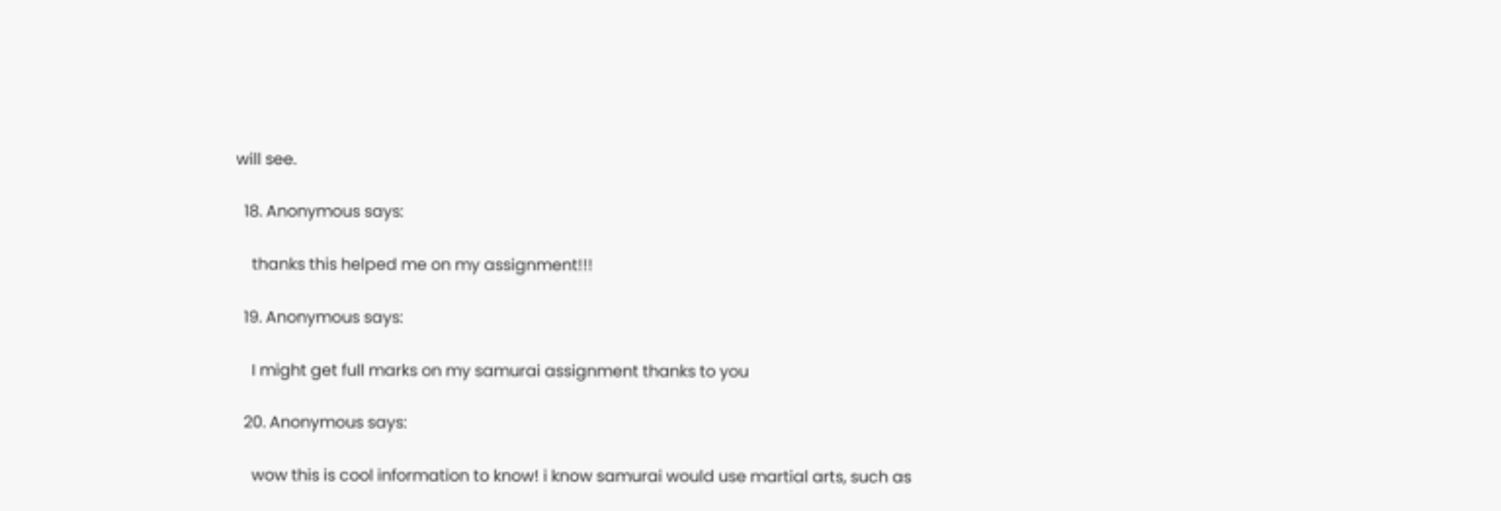will see.

  18. Anonymous says:

    thanks this helped me on my assignment!!!

  19. Anonymous says:

    I might get full marks on my samurai assignment thanks to you

  20. Anonymous says:

    wow this is cool information to know! i know samurai would use martial arts, such as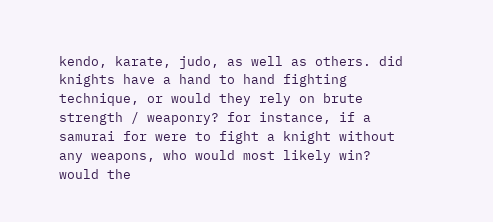kendo, karate, judo, as well as others. did knights have a hand to hand fighting technique, or would they rely on brute strength / weaponry? for instance, if a samurai for were to fight a knight without any weapons, who would most likely win? would the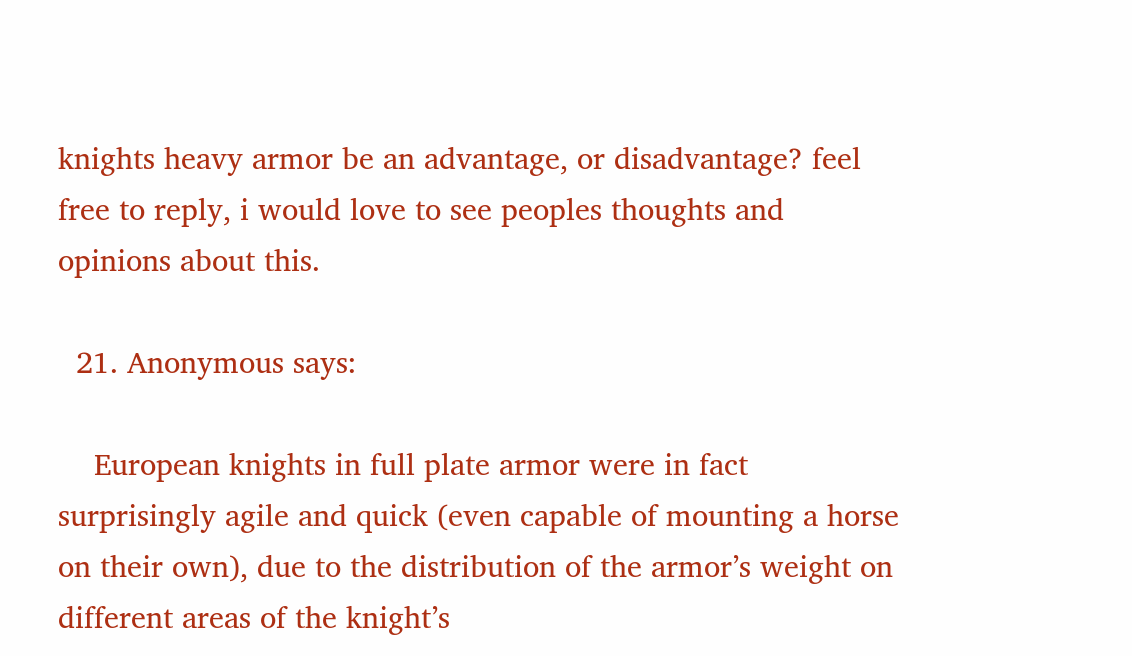knights heavy armor be an advantage, or disadvantage? feel free to reply, i would love to see peoples thoughts and opinions about this.

  21. Anonymous says:

    European knights in full plate armor were in fact surprisingly agile and quick (even capable of mounting a horse on their own), due to the distribution of the armor’s weight on different areas of the knight’s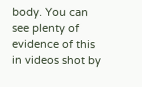body. You can see plenty of evidence of this in videos shot by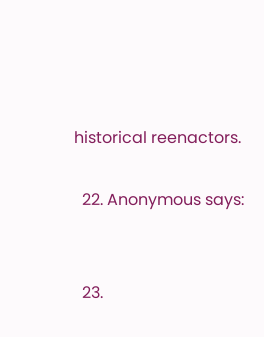historical reenactors.

  22. Anonymous says:


  23.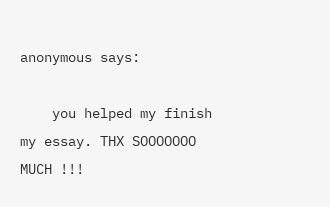anonymous says:

    you helped my finish my essay. THX SOOOOOOO MUCH !!!